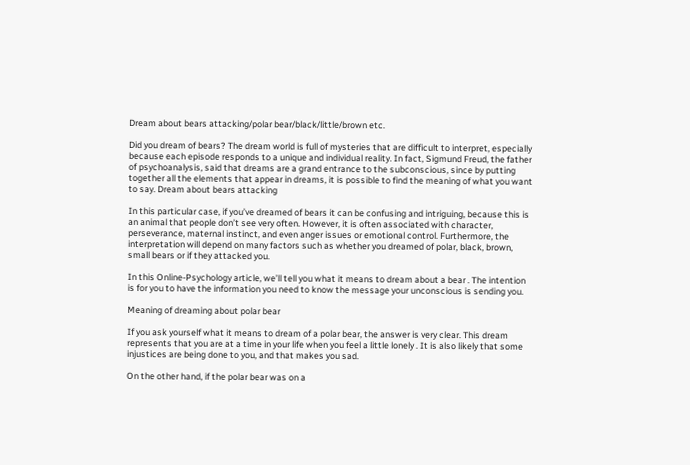Dream about bears attacking/polar bear/black/little/brown etc.

Did you dream of bears? The dream world is full of mysteries that are difficult to interpret, especially because each episode responds to a unique and individual reality. In fact, Sigmund Freud, the father of psychoanalysis, said that dreams are a grand entrance to the subconscious, since by putting together all the elements that appear in dreams, it is possible to find the meaning of what you want to say. Dream about bears attacking

In this particular case, if you’ve dreamed of bears it can be confusing and intriguing, because this is an animal that people don’t see very often. However, it is often associated with character, perseverance, maternal instinct, and even anger issues or emotional control. Furthermore, the interpretation will depend on many factors such as whether you dreamed of polar, black, brown, small bears or if they attacked you.

In this Online-Psychology article, we’ll tell you what it means to dream about a bear . The intention is for you to have the information you need to know the message your unconscious is sending you.

Meaning of dreaming about polar bear

If you ask yourself what it means to dream of a polar bear, the answer is very clear. This dream represents that you are at a time in your life when you feel a little lonely . It is also likely that some injustices are being done to you, and that makes you sad.

On the other hand, if the polar bear was on a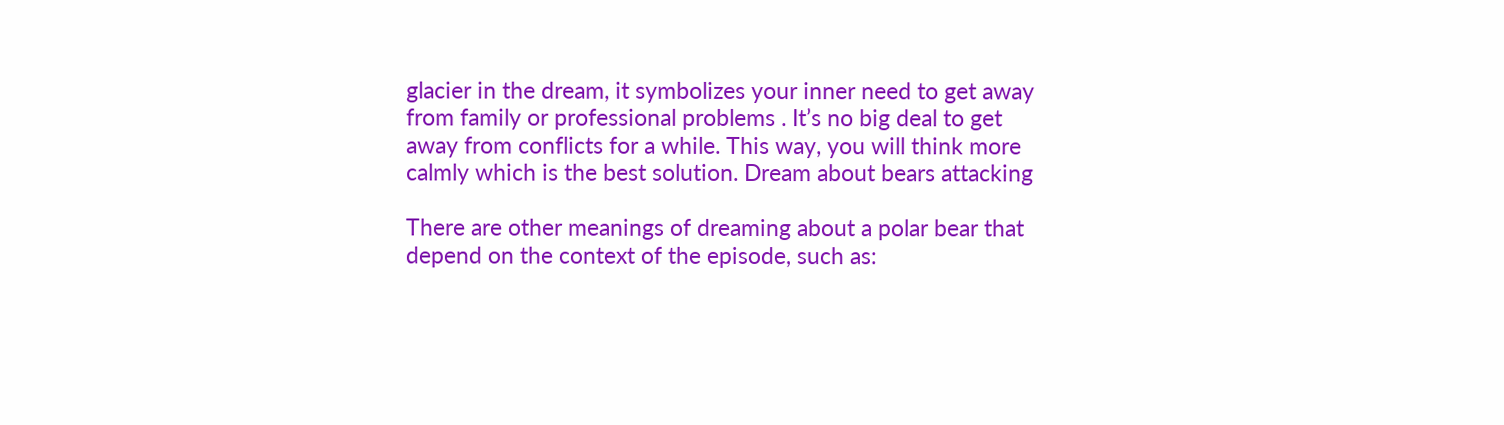glacier in the dream, it symbolizes your inner need to get away from family or professional problems . It’s no big deal to get away from conflicts for a while. This way, you will think more calmly which is the best solution. Dream about bears attacking

There are other meanings of dreaming about a polar bear that depend on the context of the episode, such as: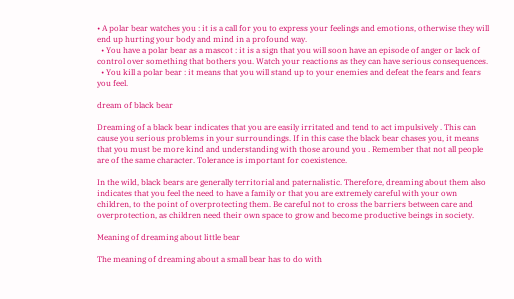• A polar bear watches you : it is a call for you to express your feelings and emotions, otherwise they will end up hurting your body and mind in a profound way.
  • You have a polar bear as a mascot : it is a sign that you will soon have an episode of anger or lack of control over something that bothers you. Watch your reactions as they can have serious consequences.
  • You kill a polar bear : it means that you will stand up to your enemies and defeat the fears and fears you feel.

dream of black bear

Dreaming of a black bear indicates that you are easily irritated and tend to act impulsively . This can cause you serious problems in your surroundings. If in this case the black bear chases you, it means that you must be more kind and understanding with those around you . Remember that not all people are of the same character. Tolerance is important for coexistence.

In the wild, black bears are generally territorial and paternalistic. Therefore, dreaming about them also indicates that you feel the need to have a family or that you are extremely careful with your own children, to the point of overprotecting them. Be careful not to cross the barriers between care and overprotection, as children need their own space to grow and become productive beings in society.

Meaning of dreaming about little bear

The meaning of dreaming about a small bear has to do with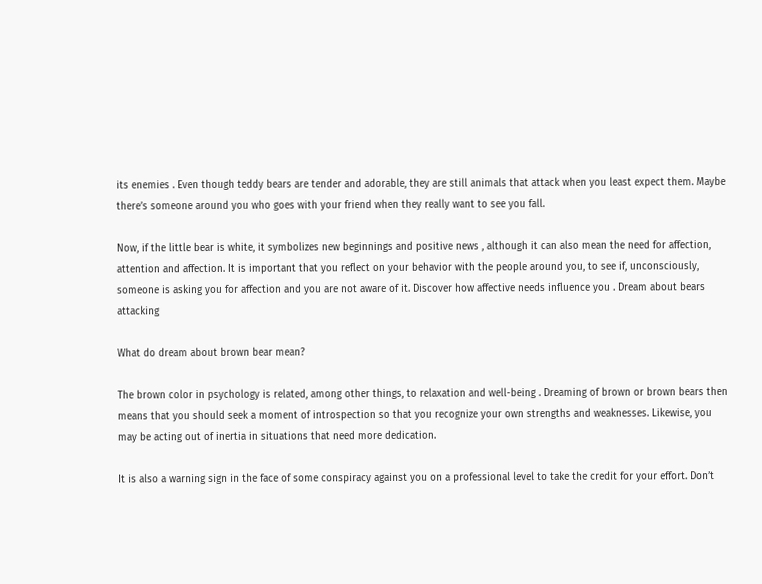its enemies . Even though teddy bears are tender and adorable, they are still animals that attack when you least expect them. Maybe there’s someone around you who goes with your friend when they really want to see you fall.

Now, if the little bear is white, it symbolizes new beginnings and positive news , although it can also mean the need for affection, attention and affection. It is important that you reflect on your behavior with the people around you, to see if, unconsciously, someone is asking you for affection and you are not aware of it. Discover how affective needs influence you . Dream about bears attacking

What do dream about brown bear mean?

The brown color in psychology is related, among other things, to relaxation and well-being . Dreaming of brown or brown bears then means that you should seek a moment of introspection so that you recognize your own strengths and weaknesses. Likewise, you may be acting out of inertia in situations that need more dedication.

It is also a warning sign in the face of some conspiracy against you on a professional level to take the credit for your effort. Don’t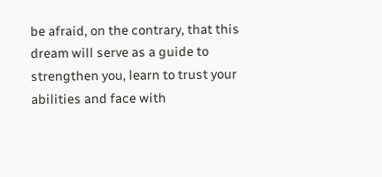be afraid, on the contrary, that this dream will serve as a guide to strengthen you, learn to trust your abilities and face with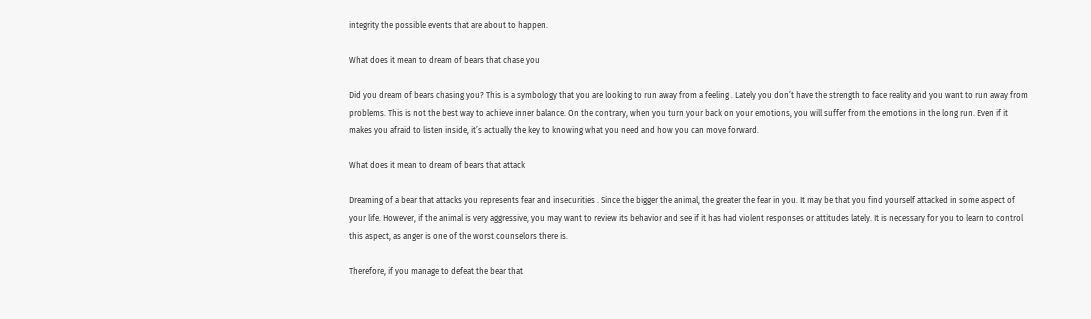integrity the possible events that are about to happen.

What does it mean to dream of bears that chase you

Did you dream of bears chasing you? This is a symbology that you are looking to run away from a feeling . Lately you don’t have the strength to face reality and you want to run away from problems. This is not the best way to achieve inner balance. On the contrary, when you turn your back on your emotions, you will suffer from the emotions in the long run. Even if it makes you afraid to listen inside, it’s actually the key to knowing what you need and how you can move forward.

What does it mean to dream of bears that attack

Dreaming of a bear that attacks you represents fear and insecurities . Since the bigger the animal, the greater the fear in you. It may be that you find yourself attacked in some aspect of your life. However, if the animal is very aggressive, you may want to review its behavior and see if it has had violent responses or attitudes lately. It is necessary for you to learn to control this aspect, as anger is one of the worst counselors there is.

Therefore, if you manage to defeat the bear that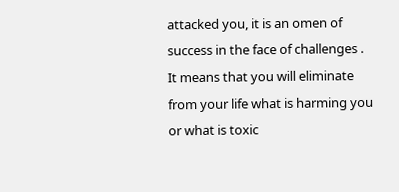attacked you, it is an omen of success in the face of challenges . It means that you will eliminate from your life what is harming you or what is toxic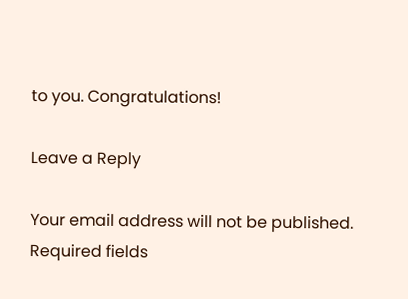to you. Congratulations!

Leave a Reply

Your email address will not be published. Required fields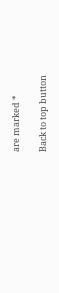are marked *

Back to top button